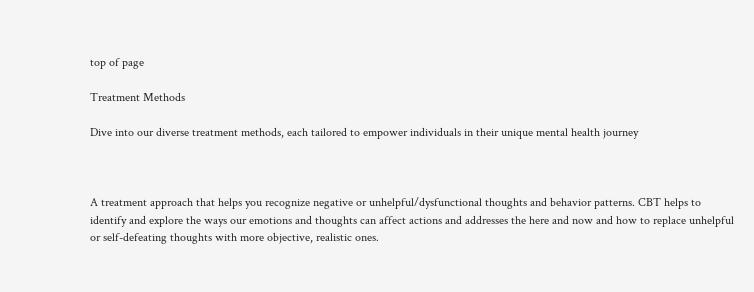top of page

Treatment Methods

Dive into our diverse treatment methods, each tailored to empower individuals in their unique mental health journey



A treatment approach that helps you recognize negative or unhelpful/dysfunctional thoughts and behavior patterns. CBT helps to identify and explore the ways our emotions and thoughts can affect actions and addresses the here and now and how to replace unhelpful or self-defeating thoughts with more objective, realistic ones.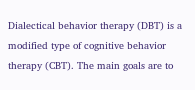Dialectical behavior therapy (DBT) is a modified type of cognitive behavior therapy (CBT). The main goals are to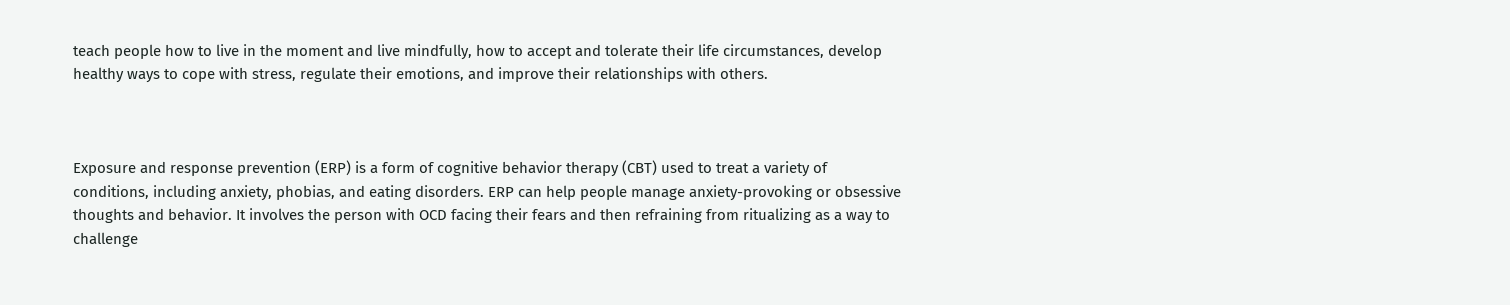teach people how to live in the moment and live mindfully, how to accept and tolerate their life circumstances, develop healthy ways to cope with stress, regulate their emotions, and improve their relationships with others.



Exposure and response prevention (ERP) is a form of cognitive behavior therapy (CBT) used to treat a variety of conditions, including anxiety, phobias, and eating disorders. ERP can help people manage anxiety-provoking or obsessive thoughts and behavior. It involves the person with OCD facing their fears and then refraining from ritualizing as a way to challenge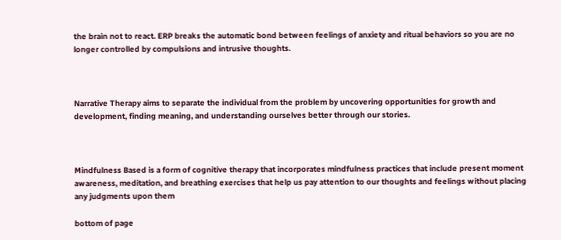the brain not to react. ERP breaks the automatic bond between feelings of anxiety and ritual behaviors so you are no longer controlled by compulsions and intrusive thoughts.



Narrative Therapy aims to separate the individual from the problem by uncovering opportunities for growth and development, finding meaning, and understanding ourselves better through our stories.



Mindfulness Based is a form of cognitive therapy that incorporates mindfulness practices that include present moment awareness, meditation, and breathing exercises that help us pay attention to our thoughts and feelings without placing any judgments upon them

bottom of page